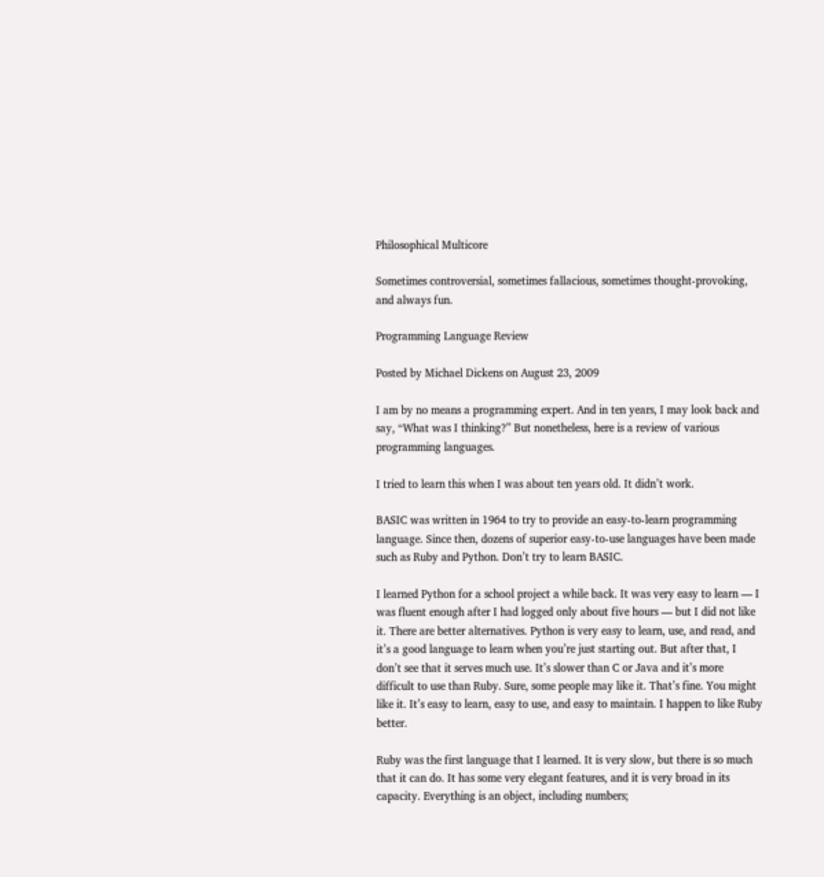Philosophical Multicore

Sometimes controversial, sometimes fallacious, sometimes thought-provoking, and always fun.

Programming Language Review

Posted by Michael Dickens on August 23, 2009

I am by no means a programming expert. And in ten years, I may look back and say, “What was I thinking?” But nonetheless, here is a review of various programming languages.

I tried to learn this when I was about ten years old. It didn’t work.

BASIC was written in 1964 to try to provide an easy-to-learn programming language. Since then, dozens of superior easy-to-use languages have been made such as Ruby and Python. Don’t try to learn BASIC.

I learned Python for a school project a while back. It was very easy to learn — I was fluent enough after I had logged only about five hours — but I did not like it. There are better alternatives. Python is very easy to learn, use, and read, and it’s a good language to learn when you’re just starting out. But after that, I don’t see that it serves much use. It’s slower than C or Java and it’s more difficult to use than Ruby. Sure, some people may like it. That’s fine. You might like it. It’s easy to learn, easy to use, and easy to maintain. I happen to like Ruby better.

Ruby was the first language that I learned. It is very slow, but there is so much that it can do. It has some very elegant features, and it is very broad in its capacity. Everything is an object, including numbers;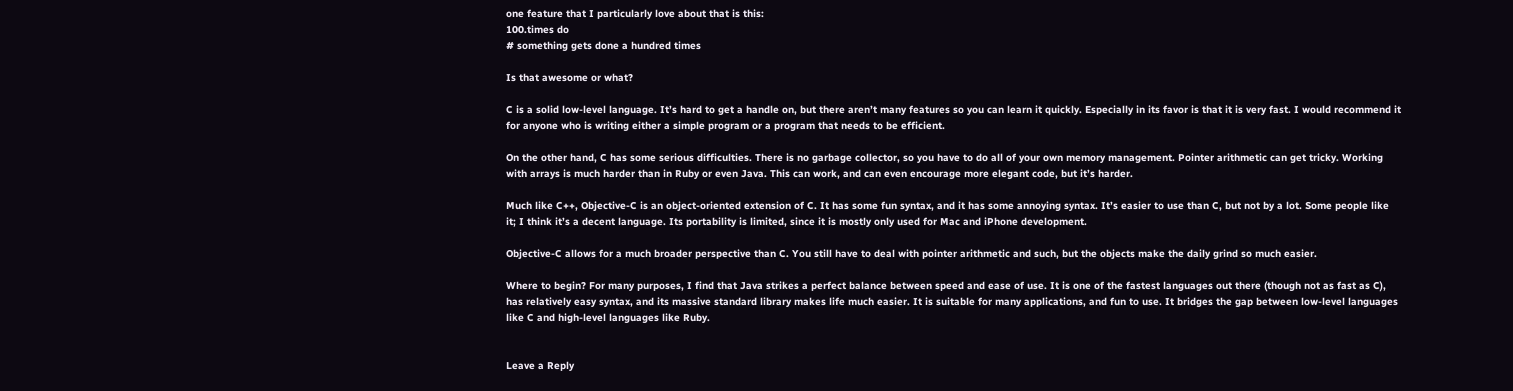one feature that I particularly love about that is this:
100.times do
# something gets done a hundred times

Is that awesome or what?

C is a solid low-level language. It’s hard to get a handle on, but there aren’t many features so you can learn it quickly. Especially in its favor is that it is very fast. I would recommend it for anyone who is writing either a simple program or a program that needs to be efficient.

On the other hand, C has some serious difficulties. There is no garbage collector, so you have to do all of your own memory management. Pointer arithmetic can get tricky. Working with arrays is much harder than in Ruby or even Java. This can work, and can even encourage more elegant code, but it’s harder.

Much like C++, Objective-C is an object-oriented extension of C. It has some fun syntax, and it has some annoying syntax. It’s easier to use than C, but not by a lot. Some people like it; I think it’s a decent language. Its portability is limited, since it is mostly only used for Mac and iPhone development.

Objective-C allows for a much broader perspective than C. You still have to deal with pointer arithmetic and such, but the objects make the daily grind so much easier.

Where to begin? For many purposes, I find that Java strikes a perfect balance between speed and ease of use. It is one of the fastest languages out there (though not as fast as C), has relatively easy syntax, and its massive standard library makes life much easier. It is suitable for many applications, and fun to use. It bridges the gap between low-level languages like C and high-level languages like Ruby.


Leave a Reply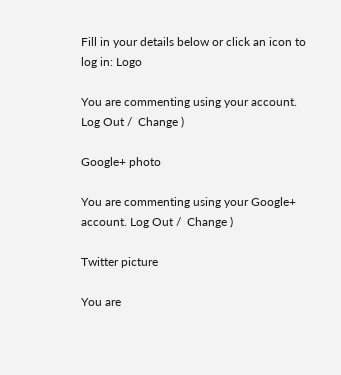Fill in your details below or click an icon to log in: Logo

You are commenting using your account. Log Out /  Change )

Google+ photo

You are commenting using your Google+ account. Log Out /  Change )

Twitter picture

You are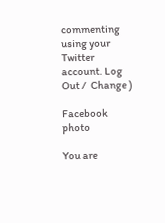commenting using your Twitter account. Log Out /  Change )

Facebook photo

You are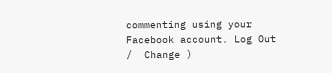commenting using your Facebook account. Log Out /  Change )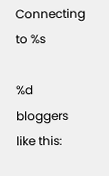Connecting to %s

%d bloggers like this: